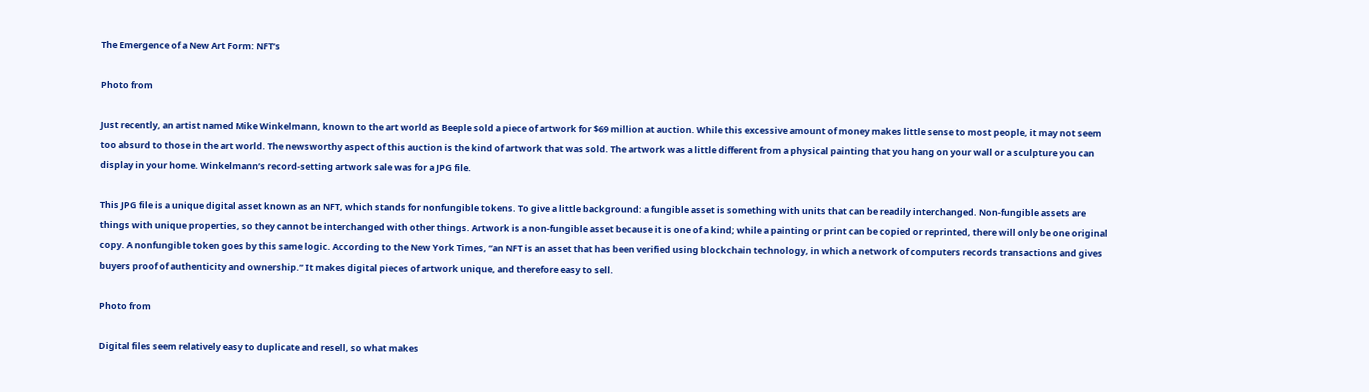The Emergence of a New Art Form: NFT’s

Photo from

Just recently, an artist named Mike Winkelmann, known to the art world as Beeple sold a piece of artwork for $69 million at auction. While this excessive amount of money makes little sense to most people, it may not seem too absurd to those in the art world. The newsworthy aspect of this auction is the kind of artwork that was sold. The artwork was a little different from a physical painting that you hang on your wall or a sculpture you can display in your home. Winkelmann’s record-setting artwork sale was for a JPG file.

This JPG file is a unique digital asset known as an NFT, which stands for nonfungible tokens. To give a little background: a fungible asset is something with units that can be readily interchanged. Non-fungible assets are things with unique properties, so they cannot be interchanged with other things. Artwork is a non-fungible asset because it is one of a kind; while a painting or print can be copied or reprinted, there will only be one original copy. A nonfungible token goes by this same logic. According to the New York Times, “an NFT is an asset that has been verified using blockchain technology, in which a network of computers records transactions and gives buyers proof of authenticity and ownership.” It makes digital pieces of artwork unique, and therefore easy to sell.

Photo from

Digital files seem relatively easy to duplicate and resell, so what makes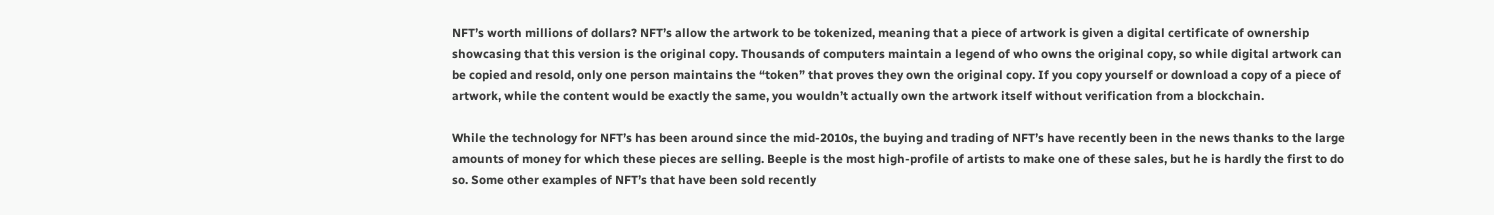NFT’s worth millions of dollars? NFT’s allow the artwork to be tokenized, meaning that a piece of artwork is given a digital certificate of ownership showcasing that this version is the original copy. Thousands of computers maintain a legend of who owns the original copy, so while digital artwork can be copied and resold, only one person maintains the “token” that proves they own the original copy. If you copy yourself or download a copy of a piece of artwork, while the content would be exactly the same, you wouldn’t actually own the artwork itself without verification from a blockchain.

While the technology for NFT’s has been around since the mid-2010s, the buying and trading of NFT’s have recently been in the news thanks to the large amounts of money for which these pieces are selling. Beeple is the most high-profile of artists to make one of these sales, but he is hardly the first to do so. Some other examples of NFT’s that have been sold recently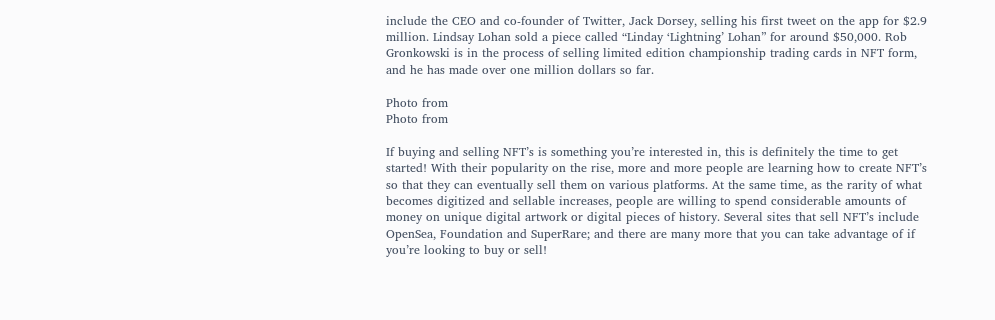include the CEO and co-founder of Twitter, Jack Dorsey, selling his first tweet on the app for $2.9 million. Lindsay Lohan sold a piece called “Linday ‘Lightning’ Lohan” for around $50,000. Rob Gronkowski is in the process of selling limited edition championship trading cards in NFT form, and he has made over one million dollars so far.

Photo from
Photo from

If buying and selling NFT’s is something you’re interested in, this is definitely the time to get started! With their popularity on the rise, more and more people are learning how to create NFT’s so that they can eventually sell them on various platforms. At the same time, as the rarity of what becomes digitized and sellable increases, people are willing to spend considerable amounts of money on unique digital artwork or digital pieces of history. Several sites that sell NFT’s include OpenSea, Foundation and SuperRare; and there are many more that you can take advantage of if you’re looking to buy or sell!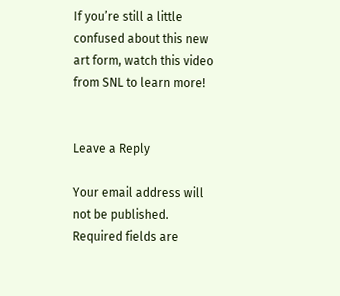If you’re still a little confused about this new art form, watch this video from SNL to learn more!


Leave a Reply

Your email address will not be published. Required fields are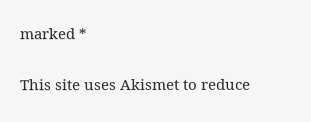marked *

This site uses Akismet to reduce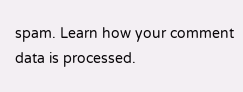spam. Learn how your comment data is processed.